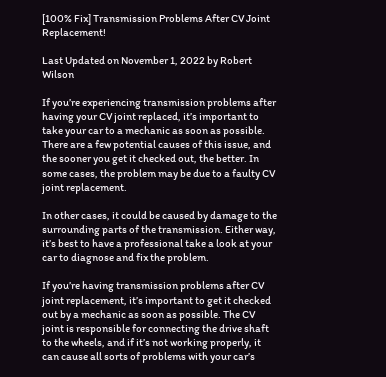[100% Fix] Transmission Problems After CV Joint Replacement!

Last Updated on November 1, 2022 by Robert Wilson

If you’re experiencing transmission problems after having your CV joint replaced, it’s important to take your car to a mechanic as soon as possible. There are a few potential causes of this issue, and the sooner you get it checked out, the better. In some cases, the problem may be due to a faulty CV joint replacement.

In other cases, it could be caused by damage to the surrounding parts of the transmission. Either way, it’s best to have a professional take a look at your car to diagnose and fix the problem.

If you’re having transmission problems after CV joint replacement, it’s important to get it checked out by a mechanic as soon as possible. The CV joint is responsible for connecting the drive shaft to the wheels, and if it’s not working properly, it can cause all sorts of problems with your car’s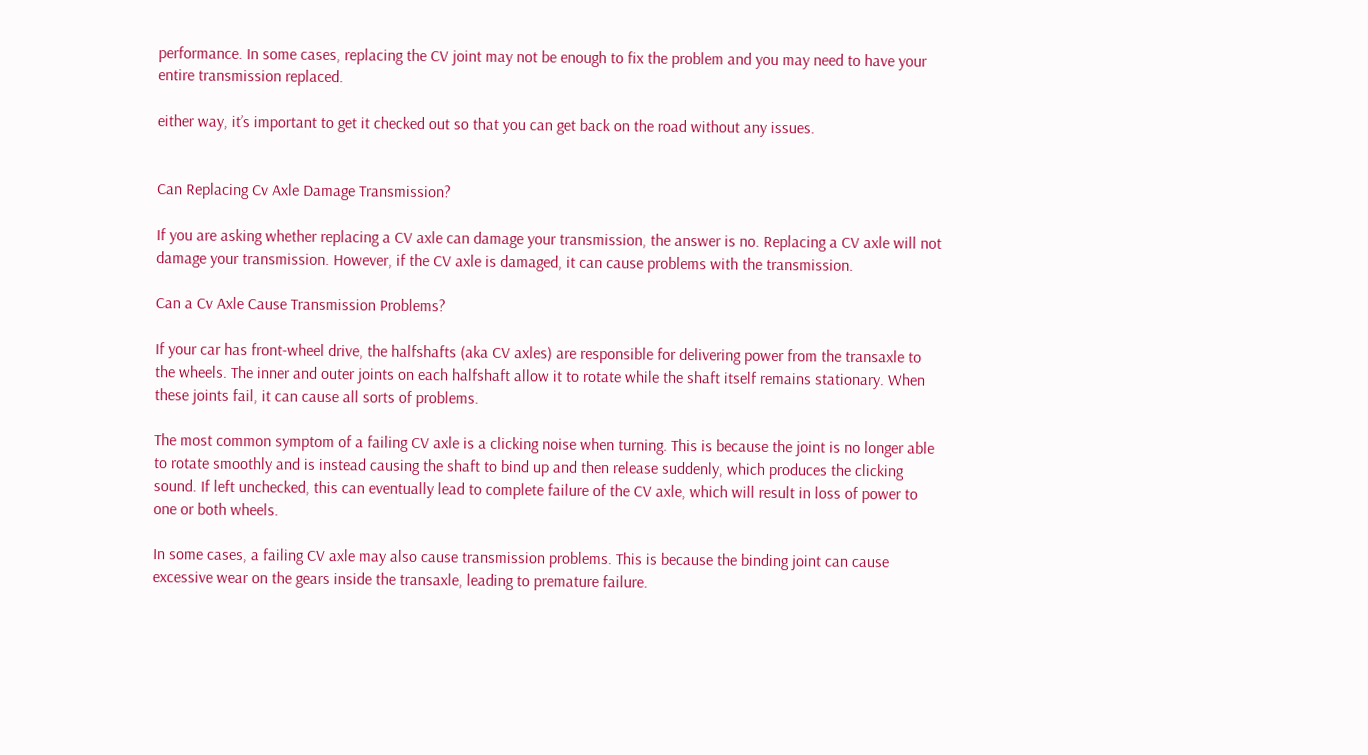performance. In some cases, replacing the CV joint may not be enough to fix the problem and you may need to have your entire transmission replaced.

either way, it’s important to get it checked out so that you can get back on the road without any issues.


Can Replacing Cv Axle Damage Transmission?

If you are asking whether replacing a CV axle can damage your transmission, the answer is no. Replacing a CV axle will not damage your transmission. However, if the CV axle is damaged, it can cause problems with the transmission.

Can a Cv Axle Cause Transmission Problems?

If your car has front-wheel drive, the halfshafts (aka CV axles) are responsible for delivering power from the transaxle to the wheels. The inner and outer joints on each halfshaft allow it to rotate while the shaft itself remains stationary. When these joints fail, it can cause all sorts of problems.

The most common symptom of a failing CV axle is a clicking noise when turning. This is because the joint is no longer able to rotate smoothly and is instead causing the shaft to bind up and then release suddenly, which produces the clicking sound. If left unchecked, this can eventually lead to complete failure of the CV axle, which will result in loss of power to one or both wheels.

In some cases, a failing CV axle may also cause transmission problems. This is because the binding joint can cause excessive wear on the gears inside the transaxle, leading to premature failure.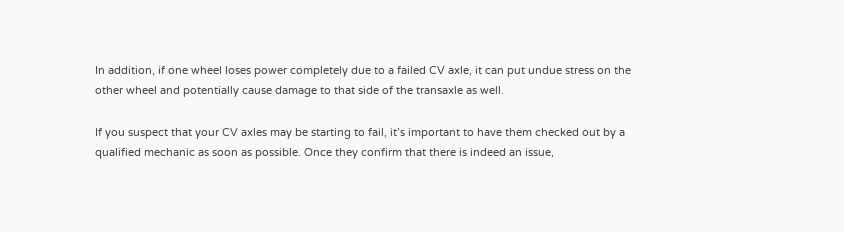In addition, if one wheel loses power completely due to a failed CV axle, it can put undue stress on the other wheel and potentially cause damage to that side of the transaxle as well.

If you suspect that your CV axles may be starting to fail, it’s important to have them checked out by a qualified mechanic as soon as possible. Once they confirm that there is indeed an issue,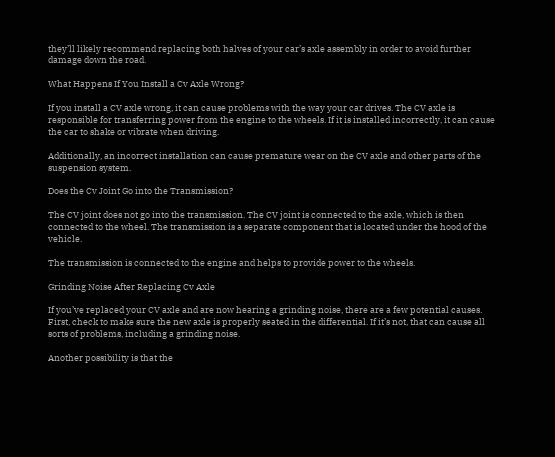they’ll likely recommend replacing both halves of your car’s axle assembly in order to avoid further damage down the road.

What Happens If You Install a Cv Axle Wrong?

If you install a CV axle wrong, it can cause problems with the way your car drives. The CV axle is responsible for transferring power from the engine to the wheels. If it is installed incorrectly, it can cause the car to shake or vibrate when driving.

Additionally, an incorrect installation can cause premature wear on the CV axle and other parts of the suspension system.

Does the Cv Joint Go into the Transmission?

The CV joint does not go into the transmission. The CV joint is connected to the axle, which is then connected to the wheel. The transmission is a separate component that is located under the hood of the vehicle.

The transmission is connected to the engine and helps to provide power to the wheels.

Grinding Noise After Replacing Cv Axle

If you’ve replaced your CV axle and are now hearing a grinding noise, there are a few potential causes. First, check to make sure the new axle is properly seated in the differential. If it’s not, that can cause all sorts of problems, including a grinding noise.

Another possibility is that the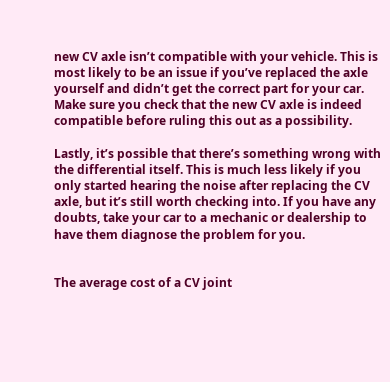new CV axle isn’t compatible with your vehicle. This is most likely to be an issue if you’ve replaced the axle yourself and didn’t get the correct part for your car. Make sure you check that the new CV axle is indeed compatible before ruling this out as a possibility.

Lastly, it’s possible that there’s something wrong with the differential itself. This is much less likely if you only started hearing the noise after replacing the CV axle, but it’s still worth checking into. If you have any doubts, take your car to a mechanic or dealership to have them diagnose the problem for you.


The average cost of a CV joint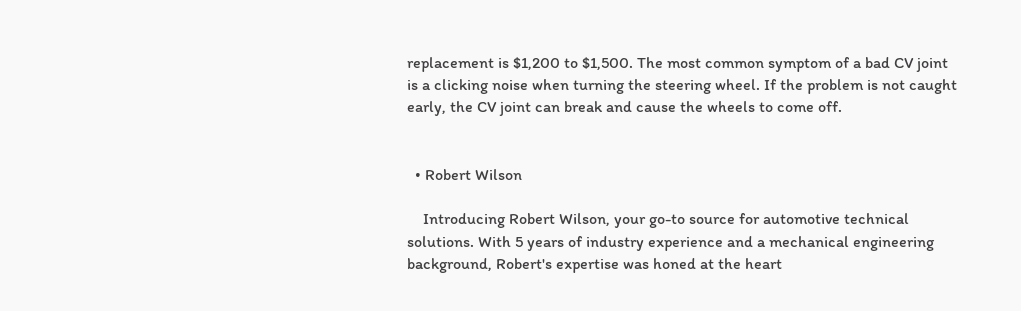replacement is $1,200 to $1,500. The most common symptom of a bad CV joint is a clicking noise when turning the steering wheel. If the problem is not caught early, the CV joint can break and cause the wheels to come off.


  • Robert Wilson

    Introducing Robert Wilson, your go-to source for automotive technical solutions. With 5 years of industry experience and a mechanical engineering background, Robert's expertise was honed at the heart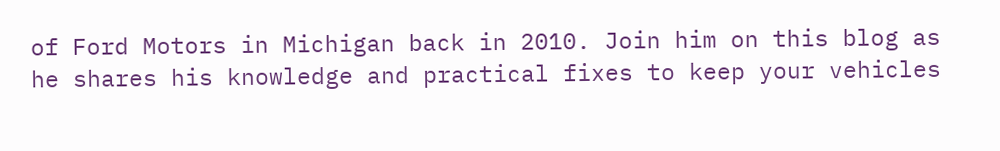of Ford Motors in Michigan back in 2010. Join him on this blog as he shares his knowledge and practical fixes to keep your vehicles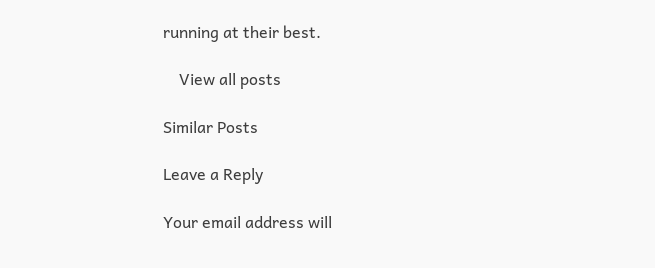running at their best.

    View all posts

Similar Posts

Leave a Reply

Your email address will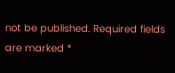not be published. Required fields are marked *